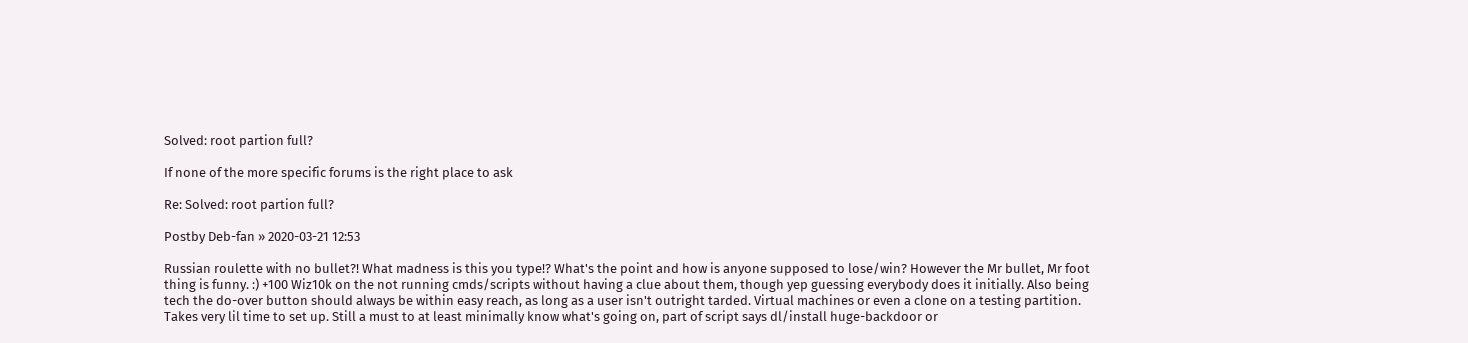Solved: root partion full?

If none of the more specific forums is the right place to ask

Re: Solved: root partion full?

Postby Deb-fan » 2020-03-21 12:53

Russian roulette with no bullet?! What madness is this you type!? What's the point and how is anyone supposed to lose/win? However the Mr bullet, Mr foot thing is funny. :) +100 Wiz10k on the not running cmds/scripts without having a clue about them, though yep guessing everybody does it initially. Also being tech the do-over button should always be within easy reach, as long as a user isn't outright tarded. Virtual machines or even a clone on a testing partition. Takes very lil time to set up. Still a must to at least minimally know what's going on, part of script says dl/install huge-backdoor or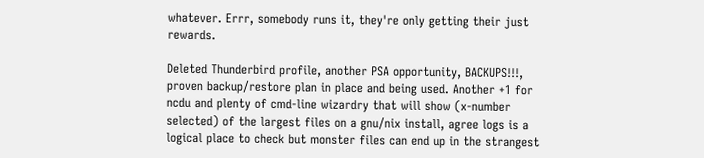whatever. Errr, somebody runs it, they're only getting their just rewards.

Deleted Thunderbird profile, another PSA opportunity, BACKUPS!!!, proven backup/restore plan in place and being used. Another +1 for ncdu and plenty of cmd-line wizardry that will show (x-number selected) of the largest files on a gnu/nix install, agree logs is a logical place to check but monster files can end up in the strangest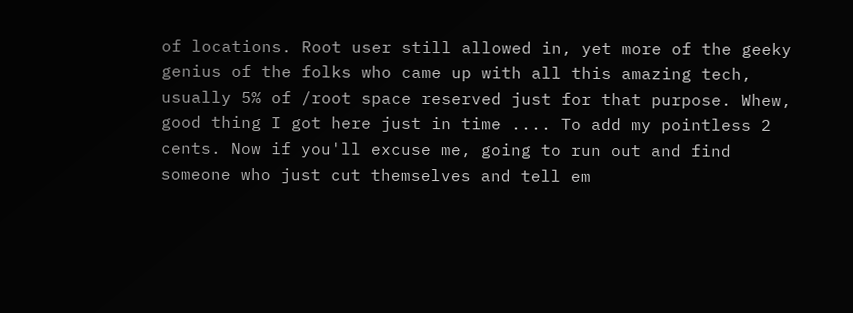of locations. Root user still allowed in, yet more of the geeky genius of the folks who came up with all this amazing tech, usually 5% of /root space reserved just for that purpose. Whew, good thing I got here just in time .... To add my pointless 2 cents. Now if you'll excuse me, going to run out and find someone who just cut themselves and tell em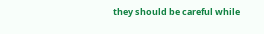they should be careful while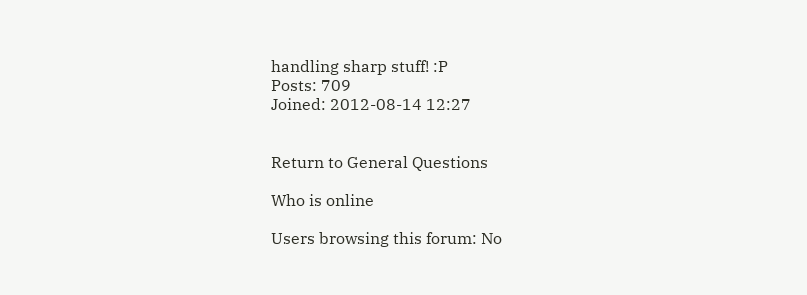handling sharp stuff! :P
Posts: 709
Joined: 2012-08-14 12:27


Return to General Questions

Who is online

Users browsing this forum: No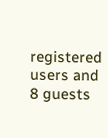registered users and 8 guests